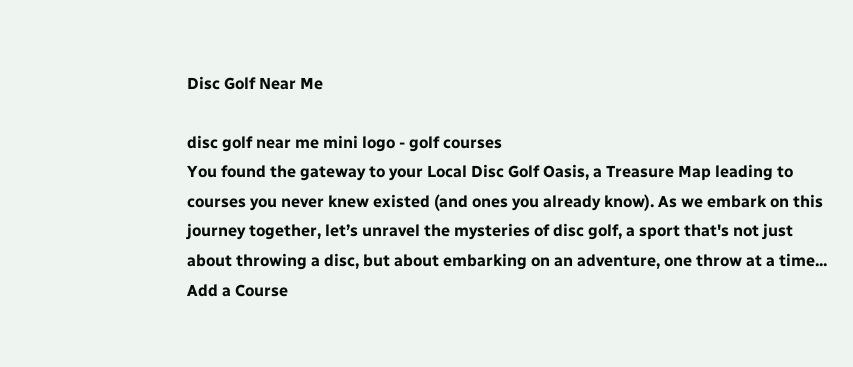Disc Golf Near Me

disc golf near me mini logo - golf courses
You found the gateway to your Local Disc Golf Oasis, a Treasure Map leading to courses you never knew existed (and ones you already know). As we embark on this journey together, let’s unravel the mysteries of disc golf, a sport that's not just about throwing a disc, but about embarking on an adventure, one throw at a time...
Add a Course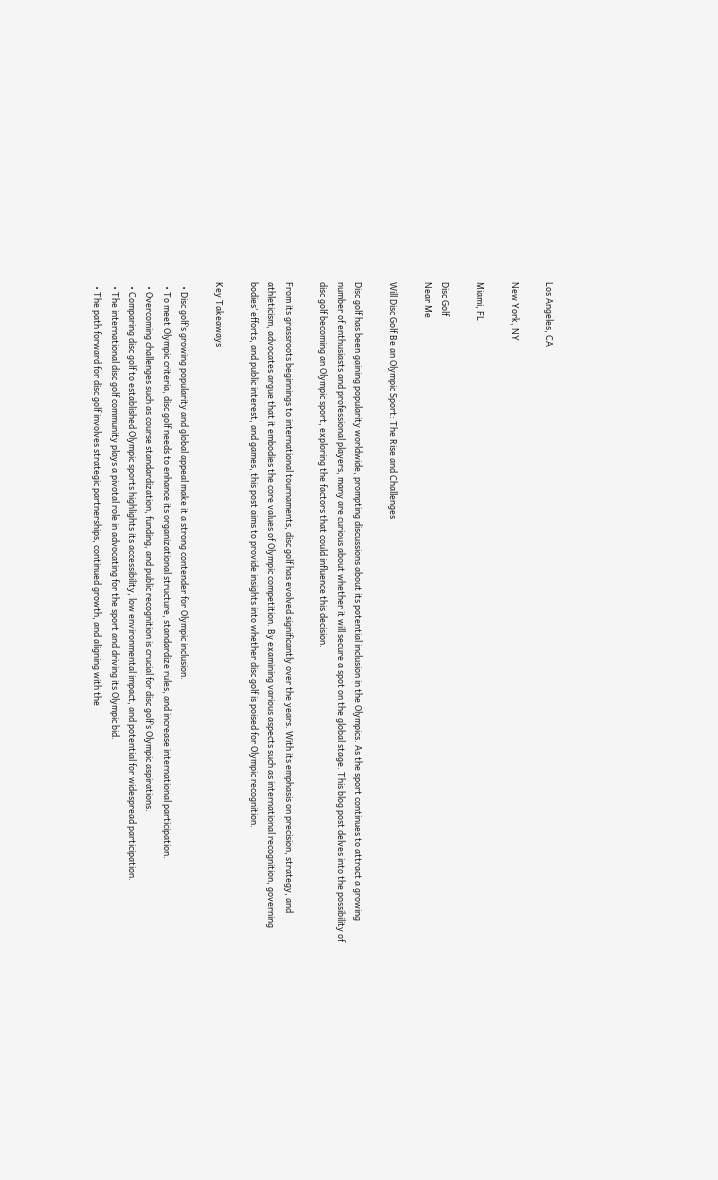Los Angeles, CA

New York, NY

Miami, FL

Disc Golf
Near Me

Will Disc Golf Be an Olympic Sport: The Rise and Challenges

Disc golf has been gaining popularity worldwide, prompting discussions about its potential inclusion in the Olympics. As the sport continues to attract a growing number of enthusiasts and professional players, many are curious about whether it will secure a spot on the global stage. This blog post delves into the possibility of disc golf becoming an Olympic sport, exploring the factors that could influence this decision.

From its grassroots beginnings to international tournaments, disc golf has evolved significantly over the years. With its emphasis on precision, strategy, and athleticism, advocates argue that it embodies the core values of Olympic competition. By examining various aspects such as international recognition, governing bodies’ efforts, and public interest, and games, this post aims to provide insights into whether disc golf is poised for Olympic recognition.

Key Takeaways

  • Disc golf’s growing popularity and global appeal make it a strong contender for Olympic inclusion.
  • To meet Olympic criteria, disc golf needs to enhance its organizational structure, standardize rules, and increase international participation.
  • Overcoming challenges such as course standardization, funding, and public recognition is crucial for disc golf’s Olympic aspirations.
  • Comparing disc golf to established Olympic sports highlights its accessibility, low environmental impact, and potential for widespread participation.
  • The international disc golf community plays a pivotal role in advocating for the sport and driving its Olympic bid.
  • The path forward for disc golf involves strategic partnerships, continued growth, and aligning with the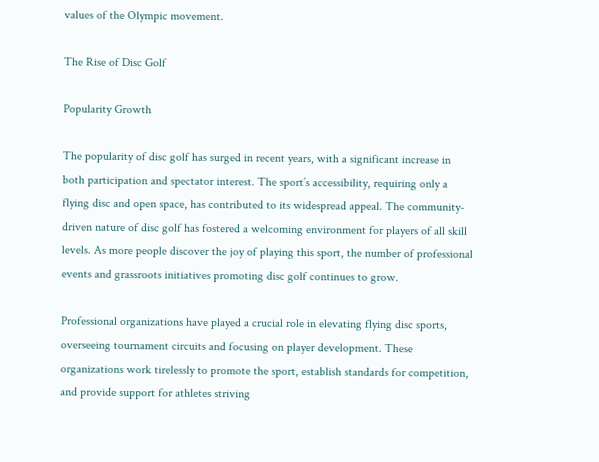values of the Olympic movement.

The Rise of Disc Golf

Popularity Growth

The popularity of disc golf has surged in recent years, with a significant increase in both participation and spectator interest. The sport’s accessibility, requiring only a flying disc and open space, has contributed to its widespread appeal. The community-driven nature of disc golf has fostered a welcoming environment for players of all skill levels. As more people discover the joy of playing this sport, the number of professional events and grassroots initiatives promoting disc golf continues to grow.

Professional organizations have played a crucial role in elevating flying disc sports, overseeing tournament circuits and focusing on player development. These organizations work tirelessly to promote the sport, establish standards for competition, and provide support for athletes striving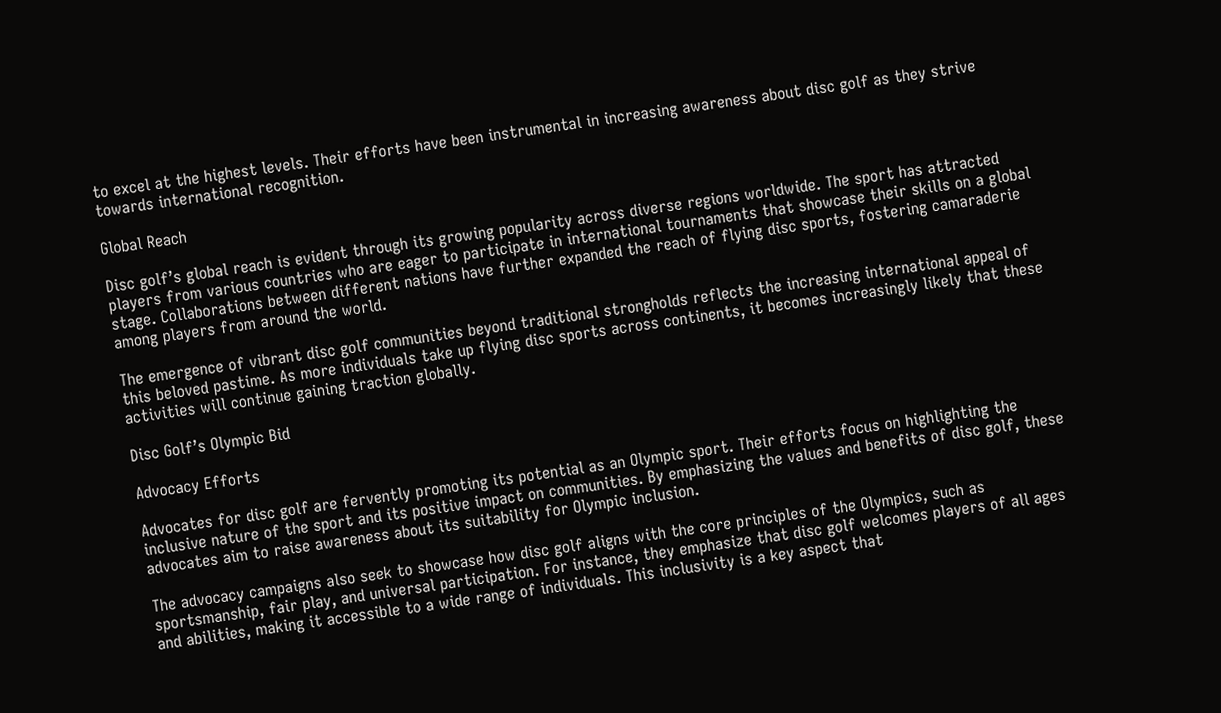to excel at the highest levels. Their efforts have been instrumental in increasing awareness about disc golf as they strive towards international recognition.

Global Reach

Disc golf’s global reach is evident through its growing popularity across diverse regions worldwide. The sport has attracted players from various countries who are eager to participate in international tournaments that showcase their skills on a global stage. Collaborations between different nations have further expanded the reach of flying disc sports, fostering camaraderie among players from around the world.

The emergence of vibrant disc golf communities beyond traditional strongholds reflects the increasing international appeal of this beloved pastime. As more individuals take up flying disc sports across continents, it becomes increasingly likely that these activities will continue gaining traction globally.

Disc Golf’s Olympic Bid

Advocacy Efforts

Advocates for disc golf are fervently promoting its potential as an Olympic sport. Their efforts focus on highlighting the inclusive nature of the sport and its positive impact on communities. By emphasizing the values and benefits of disc golf, these advocates aim to raise awareness about its suitability for Olympic inclusion.

The advocacy campaigns also seek to showcase how disc golf aligns with the core principles of the Olympics, such as sportsmanship, fair play, and universal participation. For instance, they emphasize that disc golf welcomes players of all ages and abilities, making it accessible to a wide range of individuals. This inclusivity is a key aspect that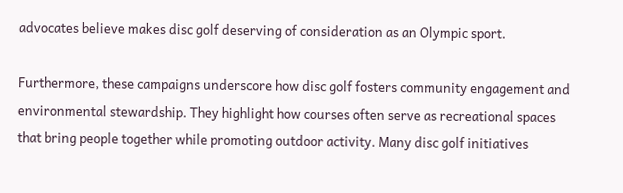advocates believe makes disc golf deserving of consideration as an Olympic sport.

Furthermore, these campaigns underscore how disc golf fosters community engagement and environmental stewardship. They highlight how courses often serve as recreational spaces that bring people together while promoting outdoor activity. Many disc golf initiatives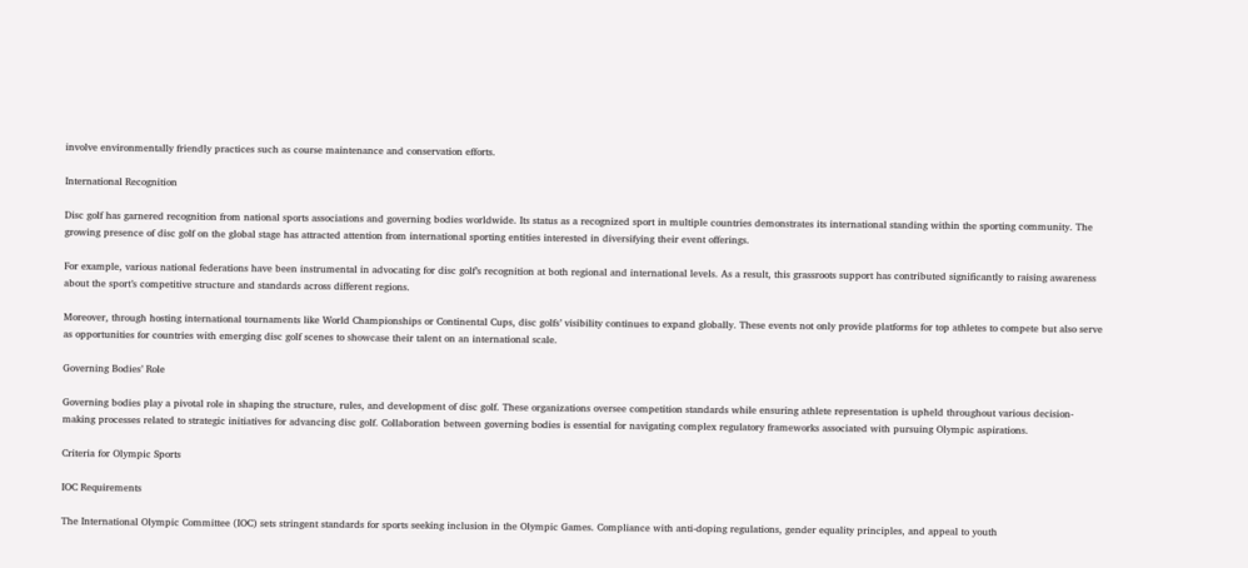involve environmentally friendly practices such as course maintenance and conservation efforts.

International Recognition

Disc golf has garnered recognition from national sports associations and governing bodies worldwide. Its status as a recognized sport in multiple countries demonstrates its international standing within the sporting community. The growing presence of disc golf on the global stage has attracted attention from international sporting entities interested in diversifying their event offerings.

For example, various national federations have been instrumental in advocating for disc golf’s recognition at both regional and international levels. As a result, this grassroots support has contributed significantly to raising awareness about the sport’s competitive structure and standards across different regions.

Moreover, through hosting international tournaments like World Championships or Continental Cups, disc golfs’ visibility continues to expand globally. These events not only provide platforms for top athletes to compete but also serve as opportunities for countries with emerging disc golf scenes to showcase their talent on an international scale.

Governing Bodies’ Role

Governing bodies play a pivotal role in shaping the structure, rules, and development of disc golf. These organizations oversee competition standards while ensuring athlete representation is upheld throughout various decision-making processes related to strategic initiatives for advancing disc golf. Collaboration between governing bodies is essential for navigating complex regulatory frameworks associated with pursuing Olympic aspirations.

Criteria for Olympic Sports

IOC Requirements

The International Olympic Committee (IOC) sets stringent standards for sports seeking inclusion in the Olympic Games. Compliance with anti-doping regulations, gender equality principles, and appeal to youth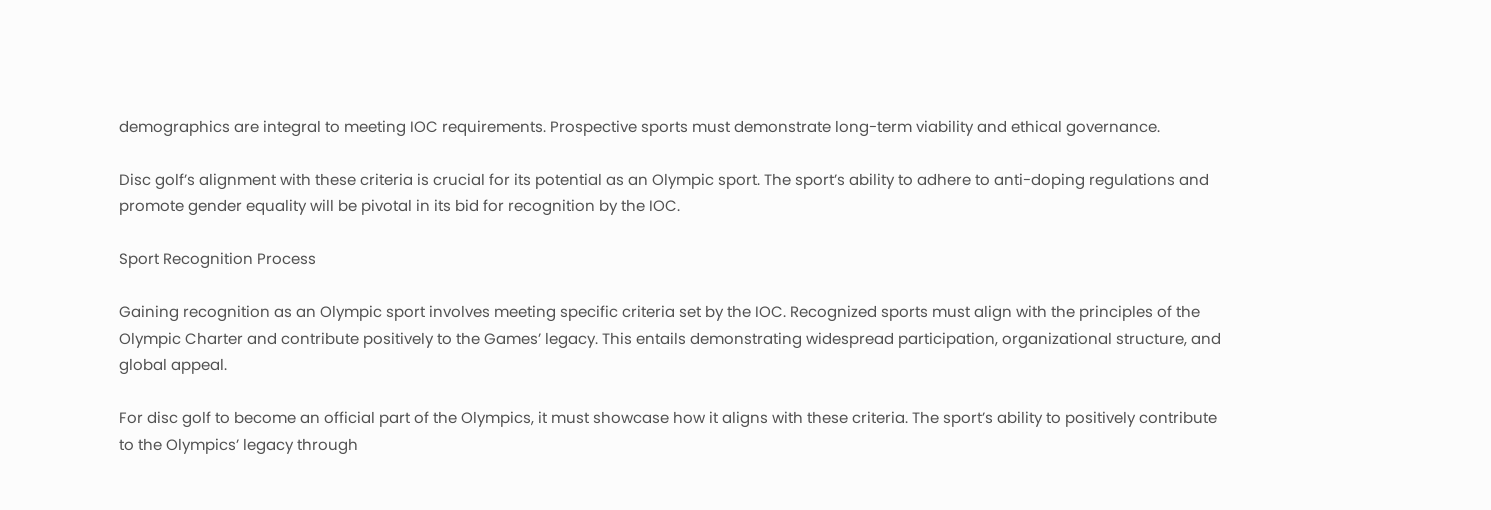demographics are integral to meeting IOC requirements. Prospective sports must demonstrate long-term viability and ethical governance.

Disc golf’s alignment with these criteria is crucial for its potential as an Olympic sport. The sport’s ability to adhere to anti-doping regulations and promote gender equality will be pivotal in its bid for recognition by the IOC.

Sport Recognition Process

Gaining recognition as an Olympic sport involves meeting specific criteria set by the IOC. Recognized sports must align with the principles of the Olympic Charter and contribute positively to the Games’ legacy. This entails demonstrating widespread participation, organizational structure, and global appeal.

For disc golf to become an official part of the Olympics, it must showcase how it aligns with these criteria. The sport’s ability to positively contribute to the Olympics’ legacy through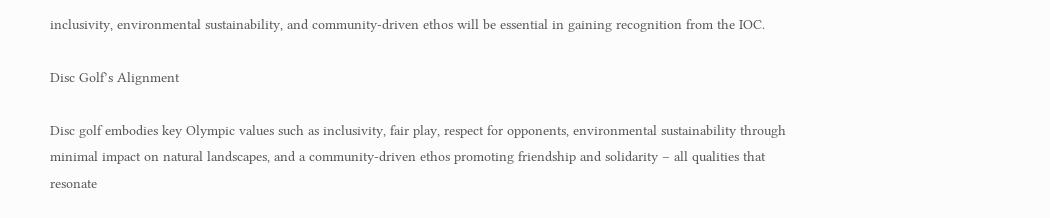inclusivity, environmental sustainability, and community-driven ethos will be essential in gaining recognition from the IOC.

Disc Golf’s Alignment

Disc golf embodies key Olympic values such as inclusivity, fair play, respect for opponents, environmental sustainability through minimal impact on natural landscapes, and a community-driven ethos promoting friendship and solidarity – all qualities that resonate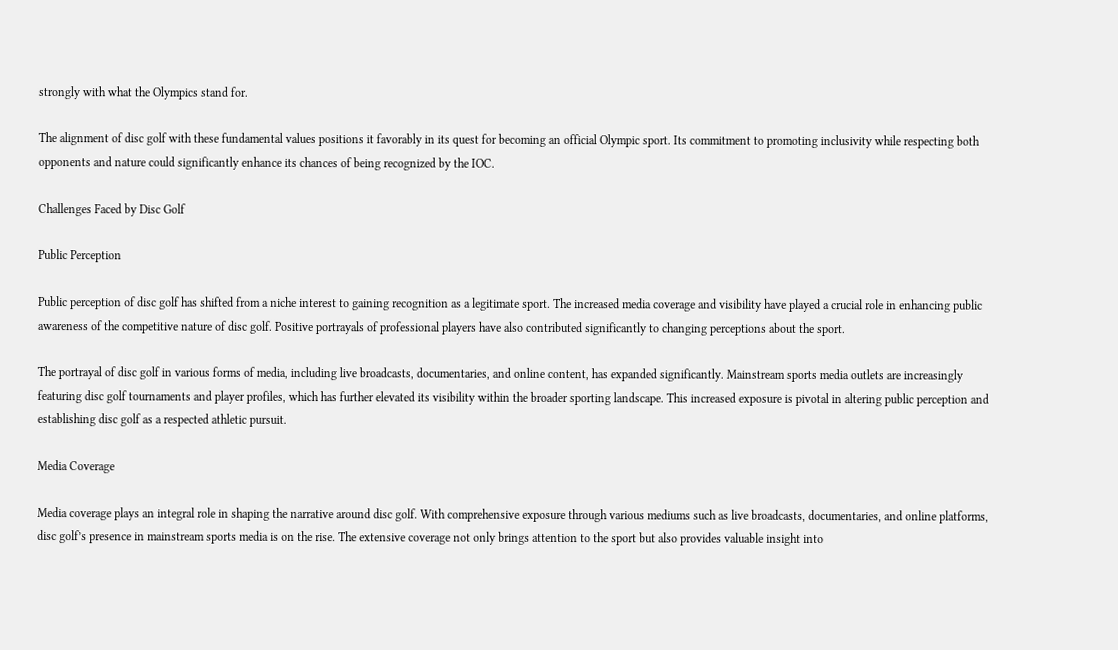strongly with what the Olympics stand for.

The alignment of disc golf with these fundamental values positions it favorably in its quest for becoming an official Olympic sport. Its commitment to promoting inclusivity while respecting both opponents and nature could significantly enhance its chances of being recognized by the IOC.

Challenges Faced by Disc Golf

Public Perception

Public perception of disc golf has shifted from a niche interest to gaining recognition as a legitimate sport. The increased media coverage and visibility have played a crucial role in enhancing public awareness of the competitive nature of disc golf. Positive portrayals of professional players have also contributed significantly to changing perceptions about the sport.

The portrayal of disc golf in various forms of media, including live broadcasts, documentaries, and online content, has expanded significantly. Mainstream sports media outlets are increasingly featuring disc golf tournaments and player profiles, which has further elevated its visibility within the broader sporting landscape. This increased exposure is pivotal in altering public perception and establishing disc golf as a respected athletic pursuit.

Media Coverage

Media coverage plays an integral role in shaping the narrative around disc golf. With comprehensive exposure through various mediums such as live broadcasts, documentaries, and online platforms, disc golf’s presence in mainstream sports media is on the rise. The extensive coverage not only brings attention to the sport but also provides valuable insight into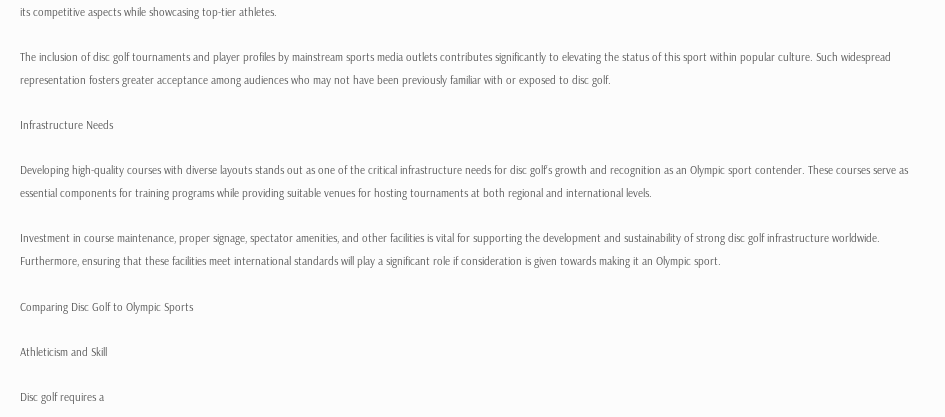its competitive aspects while showcasing top-tier athletes.

The inclusion of disc golf tournaments and player profiles by mainstream sports media outlets contributes significantly to elevating the status of this sport within popular culture. Such widespread representation fosters greater acceptance among audiences who may not have been previously familiar with or exposed to disc golf.

Infrastructure Needs

Developing high-quality courses with diverse layouts stands out as one of the critical infrastructure needs for disc golf‘s growth and recognition as an Olympic sport contender. These courses serve as essential components for training programs while providing suitable venues for hosting tournaments at both regional and international levels.

Investment in course maintenance, proper signage, spectator amenities, and other facilities is vital for supporting the development and sustainability of strong disc golf infrastructure worldwide. Furthermore, ensuring that these facilities meet international standards will play a significant role if consideration is given towards making it an Olympic sport.

Comparing Disc Golf to Olympic Sports

Athleticism and Skill

Disc golf requires a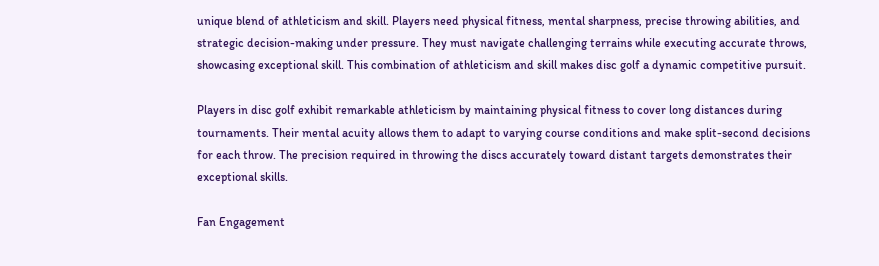unique blend of athleticism and skill. Players need physical fitness, mental sharpness, precise throwing abilities, and strategic decision-making under pressure. They must navigate challenging terrains while executing accurate throws, showcasing exceptional skill. This combination of athleticism and skill makes disc golf a dynamic competitive pursuit.

Players in disc golf exhibit remarkable athleticism by maintaining physical fitness to cover long distances during tournaments. Their mental acuity allows them to adapt to varying course conditions and make split-second decisions for each throw. The precision required in throwing the discs accurately toward distant targets demonstrates their exceptional skills.

Fan Engagement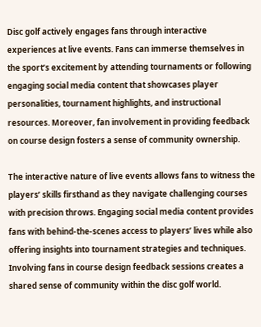Disc golf actively engages fans through interactive experiences at live events. Fans can immerse themselves in the sport’s excitement by attending tournaments or following engaging social media content that showcases player personalities, tournament highlights, and instructional resources. Moreover, fan involvement in providing feedback on course design fosters a sense of community ownership.

The interactive nature of live events allows fans to witness the players’ skills firsthand as they navigate challenging courses with precision throws. Engaging social media content provides fans with behind-the-scenes access to players’ lives while also offering insights into tournament strategies and techniques. Involving fans in course design feedback sessions creates a shared sense of community within the disc golf world.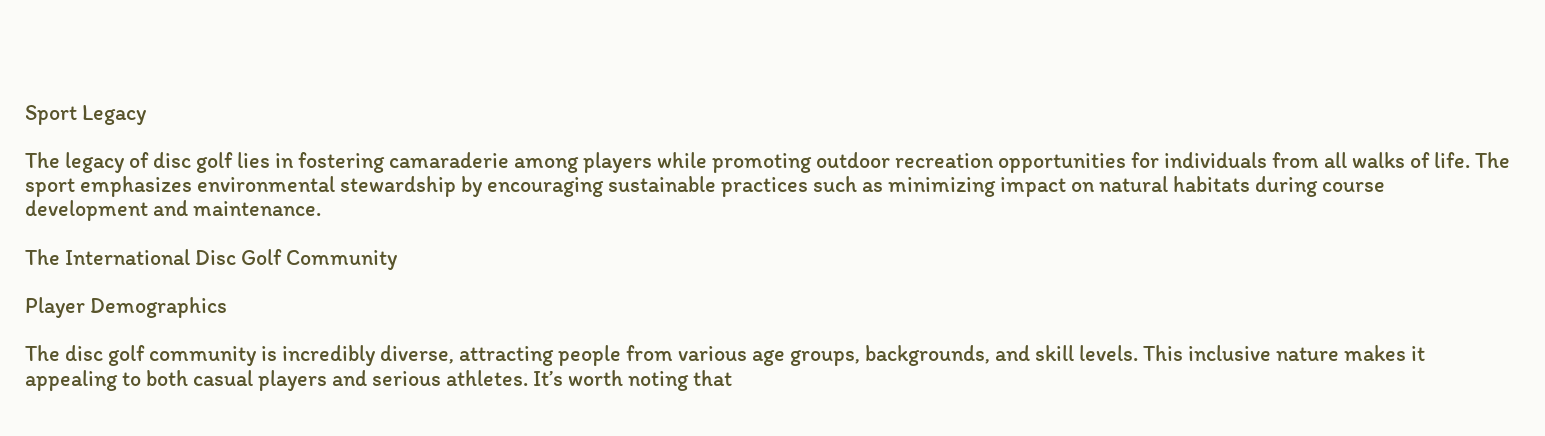Sport Legacy

The legacy of disc golf lies in fostering camaraderie among players while promoting outdoor recreation opportunities for individuals from all walks of life. The sport emphasizes environmental stewardship by encouraging sustainable practices such as minimizing impact on natural habitats during course development and maintenance.

The International Disc Golf Community

Player Demographics

The disc golf community is incredibly diverse, attracting people from various age groups, backgrounds, and skill levels. This inclusive nature makes it appealing to both casual players and serious athletes. It’s worth noting that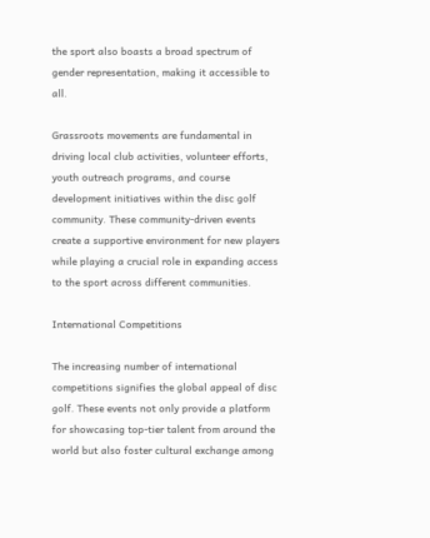the sport also boasts a broad spectrum of gender representation, making it accessible to all.

Grassroots movements are fundamental in driving local club activities, volunteer efforts, youth outreach programs, and course development initiatives within the disc golf community. These community-driven events create a supportive environment for new players while playing a crucial role in expanding access to the sport across different communities.

International Competitions

The increasing number of international competitions signifies the global appeal of disc golf. These events not only provide a platform for showcasing top-tier talent from around the world but also foster cultural exchange among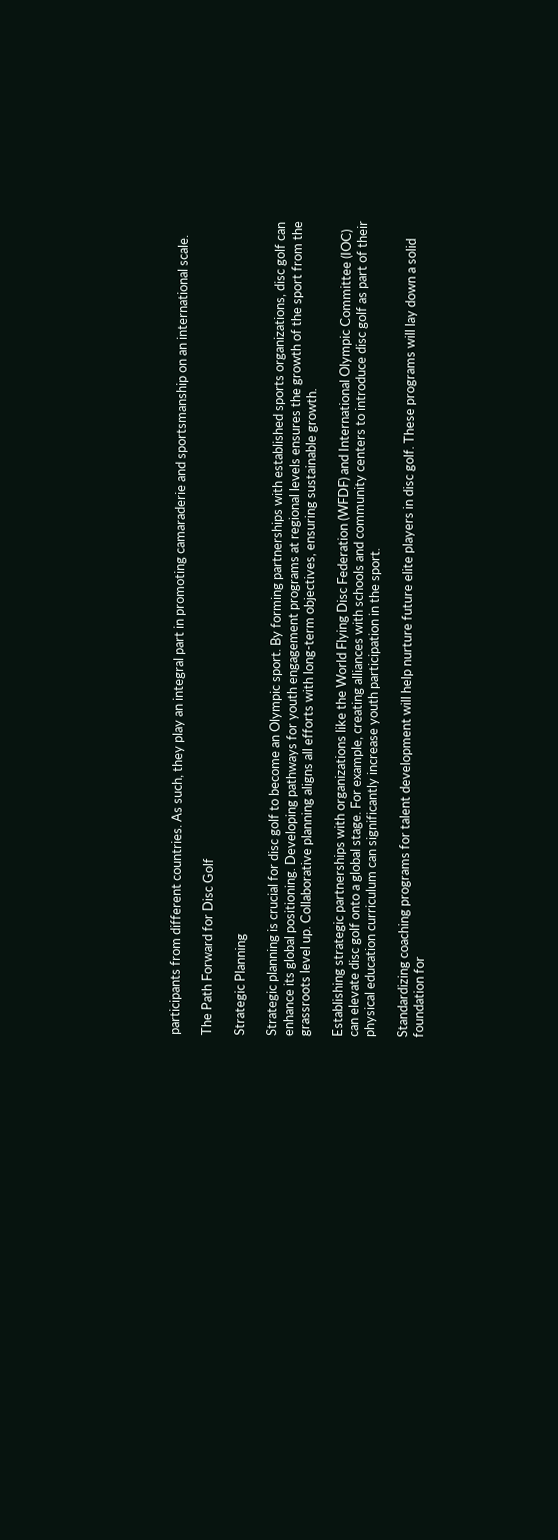participants from different countries. As such, they play an integral part in promoting camaraderie and sportsmanship on an international scale.

The Path Forward for Disc Golf

Strategic Planning

Strategic planning is crucial for disc golf to become an Olympic sport. By forming partnerships with established sports organizations, disc golf can enhance its global positioning. Developing pathways for youth engagement programs at regional levels ensures the growth of the sport from the grassroots level up. Collaborative planning aligns all efforts with long-term objectives, ensuring sustainable growth.

Establishing strategic partnerships with organizations like the World Flying Disc Federation (WFDF) and International Olympic Committee (IOC) can elevate disc golf onto a global stage. For example, creating alliances with schools and community centers to introduce disc golf as part of their physical education curriculum can significantly increase youth participation in the sport.

Standardizing coaching programs for talent development will help nurture future elite players in disc golf. These programs will lay down a solid foundation for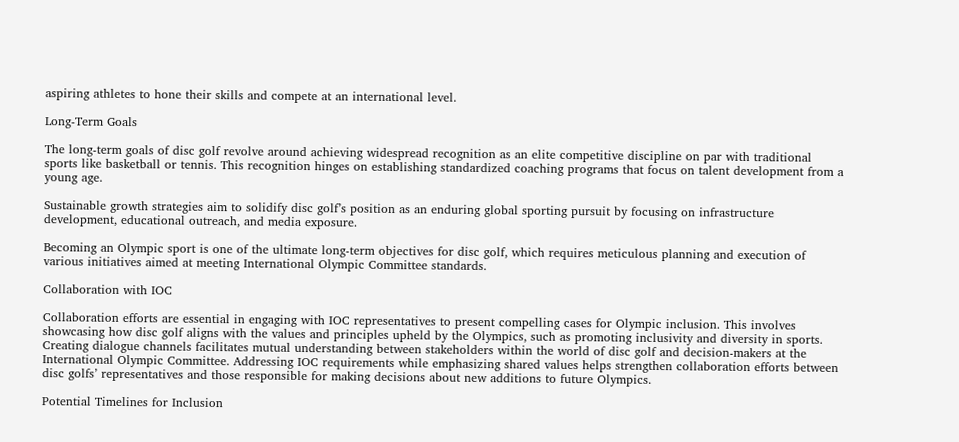aspiring athletes to hone their skills and compete at an international level.

Long-Term Goals

The long-term goals of disc golf revolve around achieving widespread recognition as an elite competitive discipline on par with traditional sports like basketball or tennis. This recognition hinges on establishing standardized coaching programs that focus on talent development from a young age.

Sustainable growth strategies aim to solidify disc golf’s position as an enduring global sporting pursuit by focusing on infrastructure development, educational outreach, and media exposure.

Becoming an Olympic sport is one of the ultimate long-term objectives for disc golf, which requires meticulous planning and execution of various initiatives aimed at meeting International Olympic Committee standards.

Collaboration with IOC

Collaboration efforts are essential in engaging with IOC representatives to present compelling cases for Olympic inclusion. This involves showcasing how disc golf aligns with the values and principles upheld by the Olympics, such as promoting inclusivity and diversity in sports. Creating dialogue channels facilitates mutual understanding between stakeholders within the world of disc golf and decision-makers at the International Olympic Committee. Addressing IOC requirements while emphasizing shared values helps strengthen collaboration efforts between disc golfs’ representatives and those responsible for making decisions about new additions to future Olympics.

Potential Timelines for Inclusion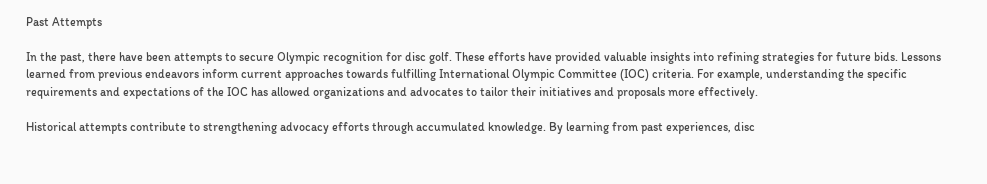Past Attempts

In the past, there have been attempts to secure Olympic recognition for disc golf. These efforts have provided valuable insights into refining strategies for future bids. Lessons learned from previous endeavors inform current approaches towards fulfilling International Olympic Committee (IOC) criteria. For example, understanding the specific requirements and expectations of the IOC has allowed organizations and advocates to tailor their initiatives and proposals more effectively.

Historical attempts contribute to strengthening advocacy efforts through accumulated knowledge. By learning from past experiences, disc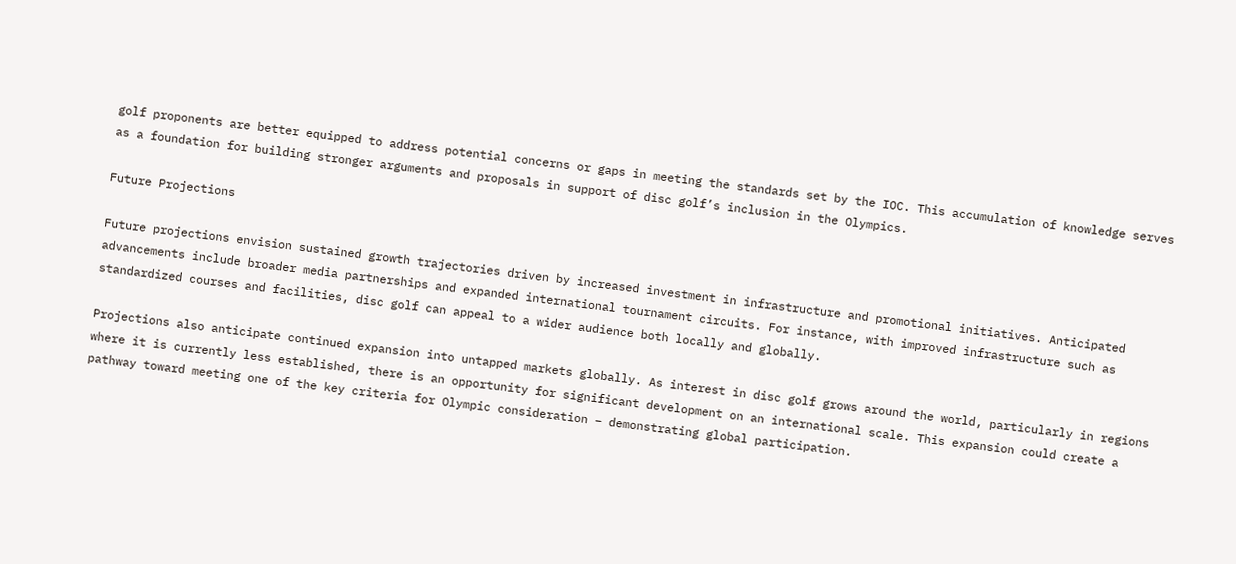golf proponents are better equipped to address potential concerns or gaps in meeting the standards set by the IOC. This accumulation of knowledge serves as a foundation for building stronger arguments and proposals in support of disc golf’s inclusion in the Olympics.

Future Projections

Future projections envision sustained growth trajectories driven by increased investment in infrastructure and promotional initiatives. Anticipated advancements include broader media partnerships and expanded international tournament circuits. For instance, with improved infrastructure such as standardized courses and facilities, disc golf can appeal to a wider audience both locally and globally.

Projections also anticipate continued expansion into untapped markets globally. As interest in disc golf grows around the world, particularly in regions where it is currently less established, there is an opportunity for significant development on an international scale. This expansion could create a pathway toward meeting one of the key criteria for Olympic consideration – demonstrating global participation.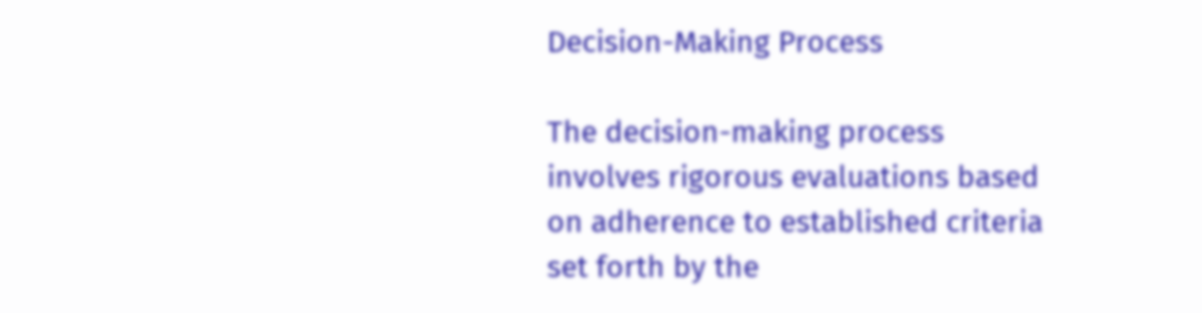Decision-Making Process

The decision-making process involves rigorous evaluations based on adherence to established criteria set forth by the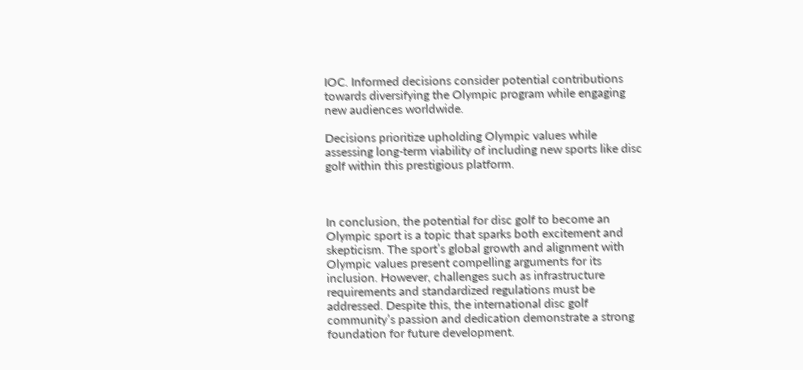IOC. Informed decisions consider potential contributions towards diversifying the Olympic program while engaging new audiences worldwide.

Decisions prioritize upholding Olympic values while assessing long-term viability of including new sports like disc golf within this prestigious platform.



In conclusion, the potential for disc golf to become an Olympic sport is a topic that sparks both excitement and skepticism. The sport’s global growth and alignment with Olympic values present compelling arguments for its inclusion. However, challenges such as infrastructure requirements and standardized regulations must be addressed. Despite this, the international disc golf community’s passion and dedication demonstrate a strong foundation for future development.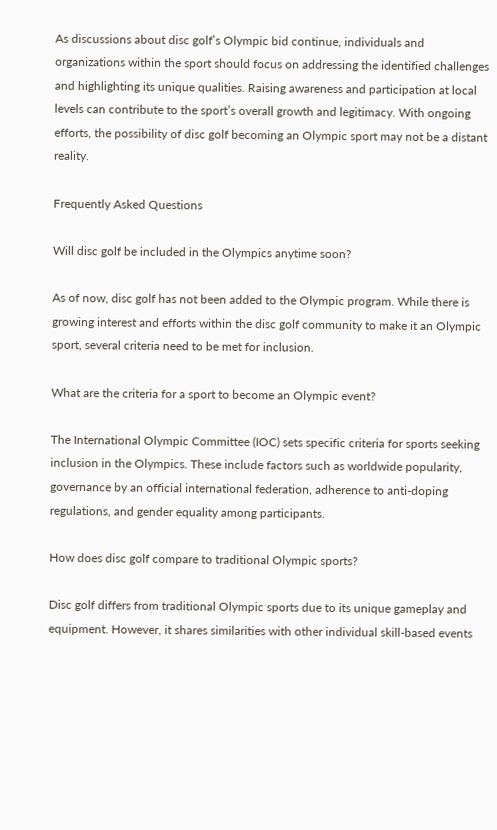As discussions about disc golf’s Olympic bid continue, individuals and organizations within the sport should focus on addressing the identified challenges and highlighting its unique qualities. Raising awareness and participation at local levels can contribute to the sport’s overall growth and legitimacy. With ongoing efforts, the possibility of disc golf becoming an Olympic sport may not be a distant reality.

Frequently Asked Questions

Will disc golf be included in the Olympics anytime soon?

As of now, disc golf has not been added to the Olympic program. While there is growing interest and efforts within the disc golf community to make it an Olympic sport, several criteria need to be met for inclusion.

What are the criteria for a sport to become an Olympic event?

The International Olympic Committee (IOC) sets specific criteria for sports seeking inclusion in the Olympics. These include factors such as worldwide popularity, governance by an official international federation, adherence to anti-doping regulations, and gender equality among participants.

How does disc golf compare to traditional Olympic sports?

Disc golf differs from traditional Olympic sports due to its unique gameplay and equipment. However, it shares similarities with other individual skill-based events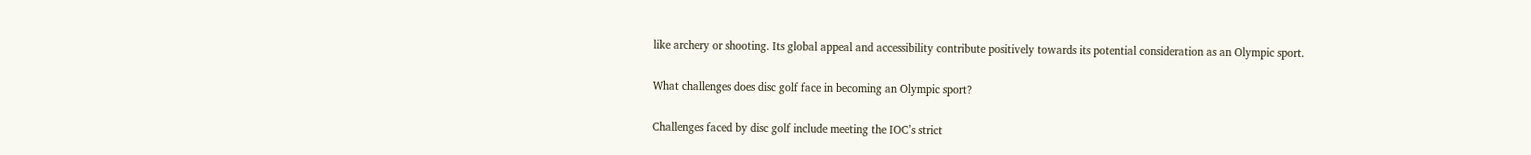like archery or shooting. Its global appeal and accessibility contribute positively towards its potential consideration as an Olympic sport.

What challenges does disc golf face in becoming an Olympic sport?

Challenges faced by disc golf include meeting the IOC’s strict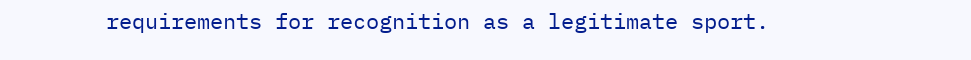requirements for recognition as a legitimate sport.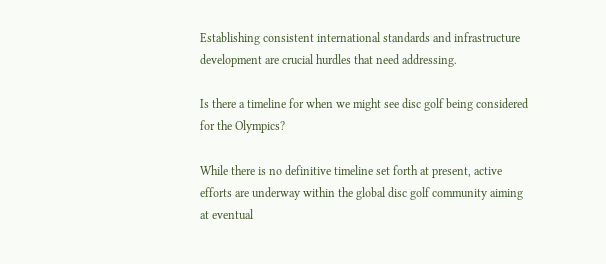Establishing consistent international standards and infrastructure development are crucial hurdles that need addressing.

Is there a timeline for when we might see disc golf being considered for the Olympics?

While there is no definitive timeline set forth at present, active efforts are underway within the global disc golf community aiming at eventual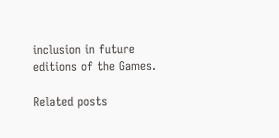inclusion in future editions of the Games.

Related posts